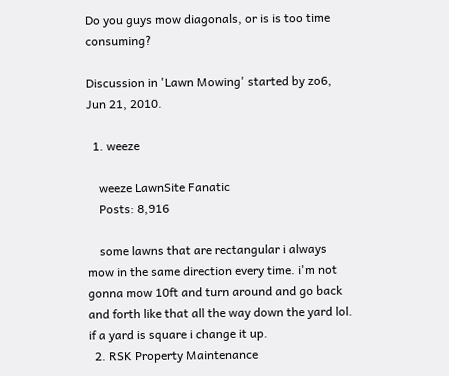Do you guys mow diagonals, or is is too time consuming?

Discussion in 'Lawn Mowing' started by zo6, Jun 21, 2010.

  1. weeze

    weeze LawnSite Fanatic
    Posts: 8,916

    some lawns that are rectangular i always mow in the same direction every time. i'm not gonna mow 10ft and turn around and go back and forth like that all the way down the yard lol. if a yard is square i change it up.
  2. RSK Property Maintenance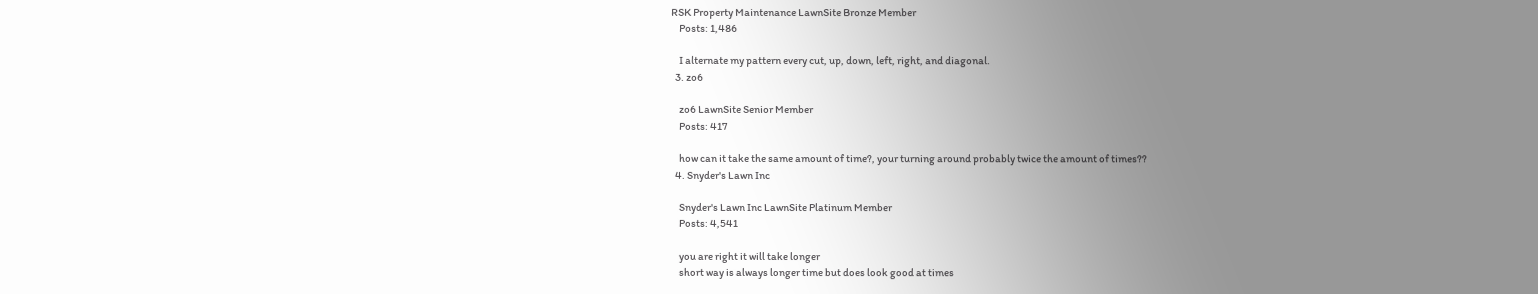RSK Property Maintenance LawnSite Bronze Member
    Posts: 1,486

    I alternate my pattern every cut, up, down, left, right, and diagonal.
  3. zo6

    zo6 LawnSite Senior Member
    Posts: 417

    how can it take the same amount of time?, your turning around probably twice the amount of times??
  4. Snyder's Lawn Inc

    Snyder's Lawn Inc LawnSite Platinum Member
    Posts: 4,541

    you are right it will take longer
    short way is always longer time but does look good at times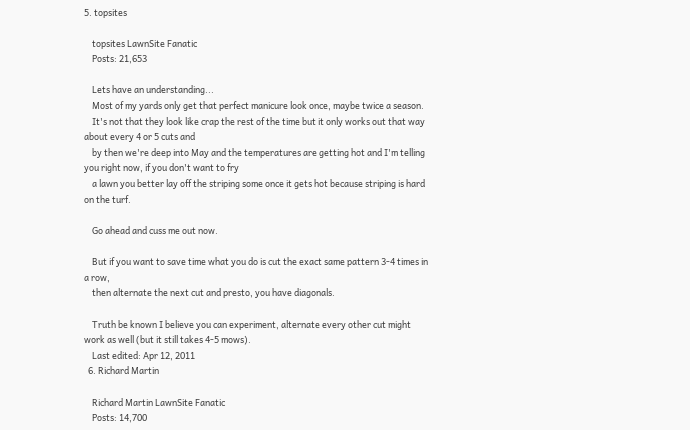5. topsites

    topsites LawnSite Fanatic
    Posts: 21,653

    Lets have an understanding...
    Most of my yards only get that perfect manicure look once, maybe twice a season.
    It's not that they look like crap the rest of the time but it only works out that way about every 4 or 5 cuts and
    by then we're deep into May and the temperatures are getting hot and I'm telling you right now, if you don't want to fry
    a lawn you better lay off the striping some once it gets hot because striping is hard on the turf.

    Go ahead and cuss me out now.

    But if you want to save time what you do is cut the exact same pattern 3-4 times in a row,
    then alternate the next cut and presto, you have diagonals.

    Truth be known I believe you can experiment, alternate every other cut might work as well (but it still takes 4-5 mows).
    Last edited: Apr 12, 2011
  6. Richard Martin

    Richard Martin LawnSite Fanatic
    Posts: 14,700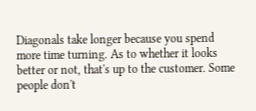Diagonals take longer because you spend more time turning. As to whether it looks better or not, that's up to the customer. Some people don't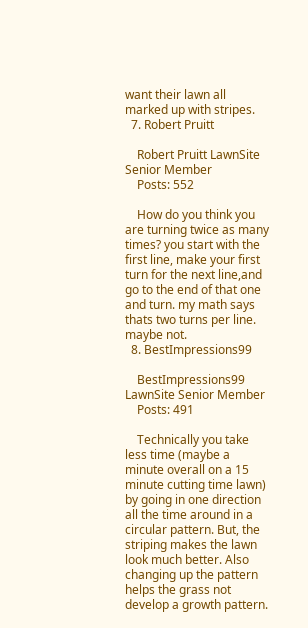want their lawn all marked up with stripes.
  7. Robert Pruitt

    Robert Pruitt LawnSite Senior Member
    Posts: 552

    How do you think you are turning twice as many times? you start with the first line, make your first turn for the next line,and go to the end of that one and turn. my math says thats two turns per line. maybe not.
  8. BestImpressions99

    BestImpressions99 LawnSite Senior Member
    Posts: 491

    Technically you take less time (maybe a minute overall on a 15 minute cutting time lawn) by going in one direction all the time around in a circular pattern. But, the striping makes the lawn look much better. Also changing up the pattern helps the grass not develop a growth pattern.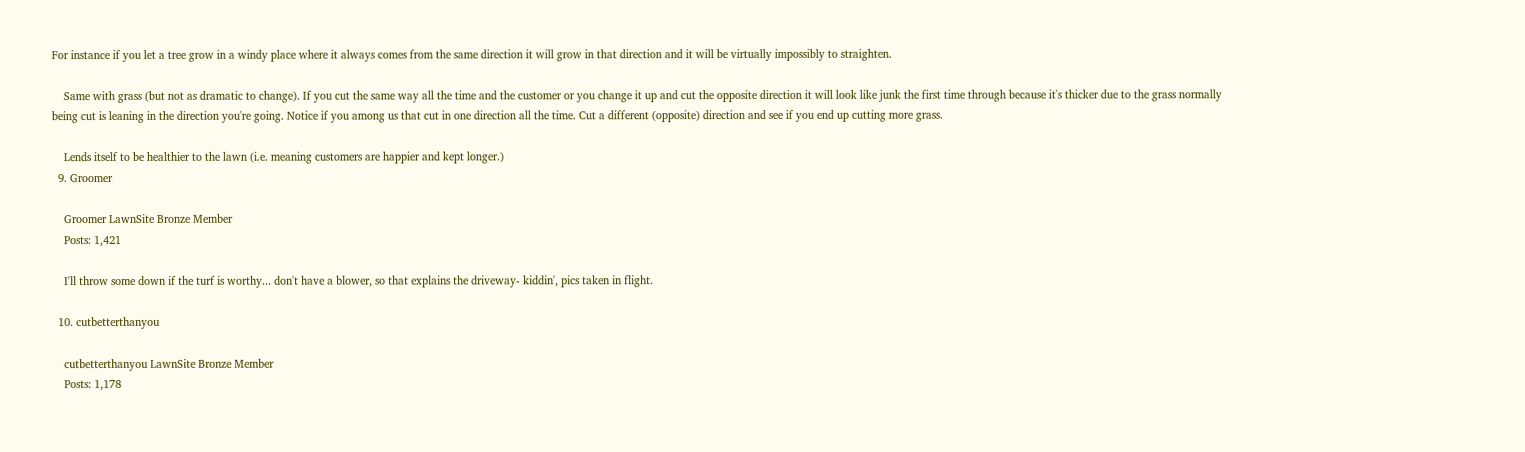For instance if you let a tree grow in a windy place where it always comes from the same direction it will grow in that direction and it will be virtually impossibly to straighten.

    Same with grass (but not as dramatic to change). If you cut the same way all the time and the customer or you change it up and cut the opposite direction it will look like junk the first time through because it's thicker due to the grass normally being cut is leaning in the direction you're going. Notice if you among us that cut in one direction all the time. Cut a different (opposite) direction and see if you end up cutting more grass.

    Lends itself to be healthier to the lawn (i.e. meaning customers are happier and kept longer.)
  9. Groomer

    Groomer LawnSite Bronze Member
    Posts: 1,421

    I'll throw some down if the turf is worthy... don't have a blower, so that explains the driveway- kiddin', pics taken in flight.

  10. cutbetterthanyou

    cutbetterthanyou LawnSite Bronze Member
    Posts: 1,178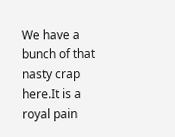We have a bunch of that nasty crap here.It is a royal pain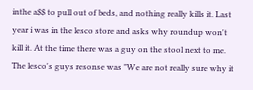inthe a$$ to pull out of beds, and nothing really kills it. Last year i was in the lesco store and asks why roundup won't kill it. At the time there was a guy on the stool next to me. The lesco's guys resonse was "We are not really sure why it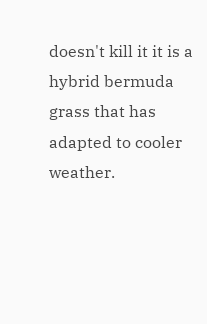doesn't kill it it is a hybrid bermuda grass that has adapted to cooler weather.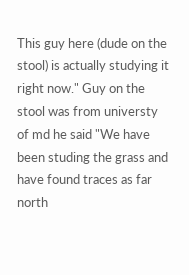This guy here (dude on the stool) is actually studying it right now." Guy on the stool was from universty of md he said "We have been studing the grass and have found traces as far north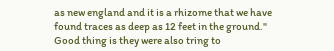as new england and it is a rhizome that we have found traces as deep as 12 feet in the ground." Good thing is they were also tring to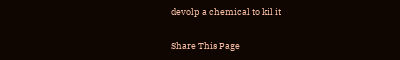devolp a chemical to kil it

Share This Page